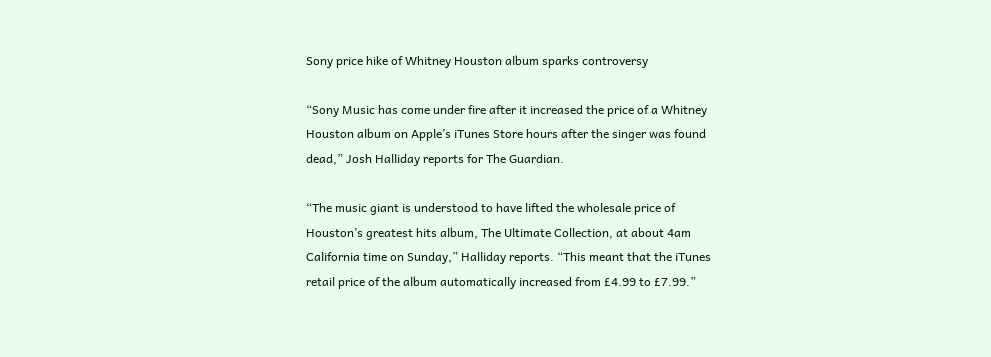Sony price hike of Whitney Houston album sparks controversy

“Sony Music has come under fire after it increased the price of a Whitney Houston album on Apple’s iTunes Store hours after the singer was found dead,” Josh Halliday reports for The Guardian.

“The music giant is understood to have lifted the wholesale price of Houston’s greatest hits album, The Ultimate Collection, at about 4am California time on Sunday,” Halliday reports. “This meant that the iTunes retail price of the album automatically increased from £4.99 to £7.99.”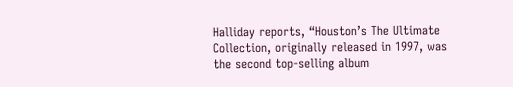Halliday reports, “Houston’s The Ultimate Collection, originally released in 1997, was the second top-selling album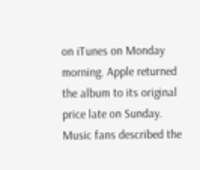on iTunes on Monday morning. Apple returned the album to its original price late on Sunday. Music fans described the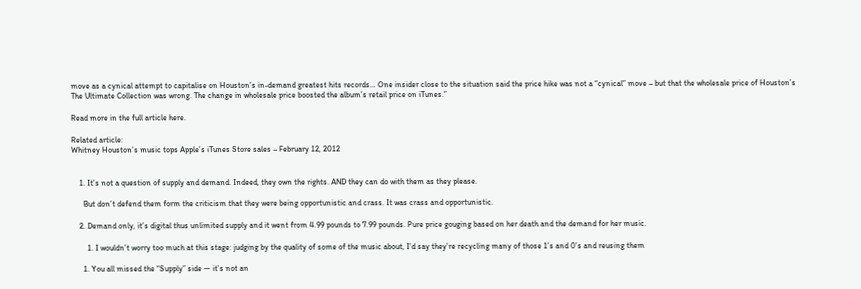move as a cynical attempt to capitalise on Houston’s in-demand greatest hits records… One insider close to the situation said the price hike was not a “cynical” move – but that the wholesale price of Houston’s The Ultimate Collection was wrong. The change in wholesale price boosted the album’s retail price on iTunes.”

Read more in the full article here.

Related article:
Whitney Houston’s music tops Apple’s iTunes Store sales – February 12, 2012


    1. It’s not a question of supply and demand. Indeed, they own the rights. AND they can do with them as they please.

      But don’t defend them form the criticism that they were being opportunistic and crass. It was crass and opportunistic.

    2. Demand only, it’s digital thus unlimited supply and it went from 4.99 pounds to 7.99 pounds. Pure price gouging based on her death and the demand for her music.

        1. I wouldn’t worry too much at this stage: judging by the quality of some of the music about, I’d say they’re recycling many of those 1’s and 0’s and reusing them

      1. You all missed the “Supply” side — it’s not an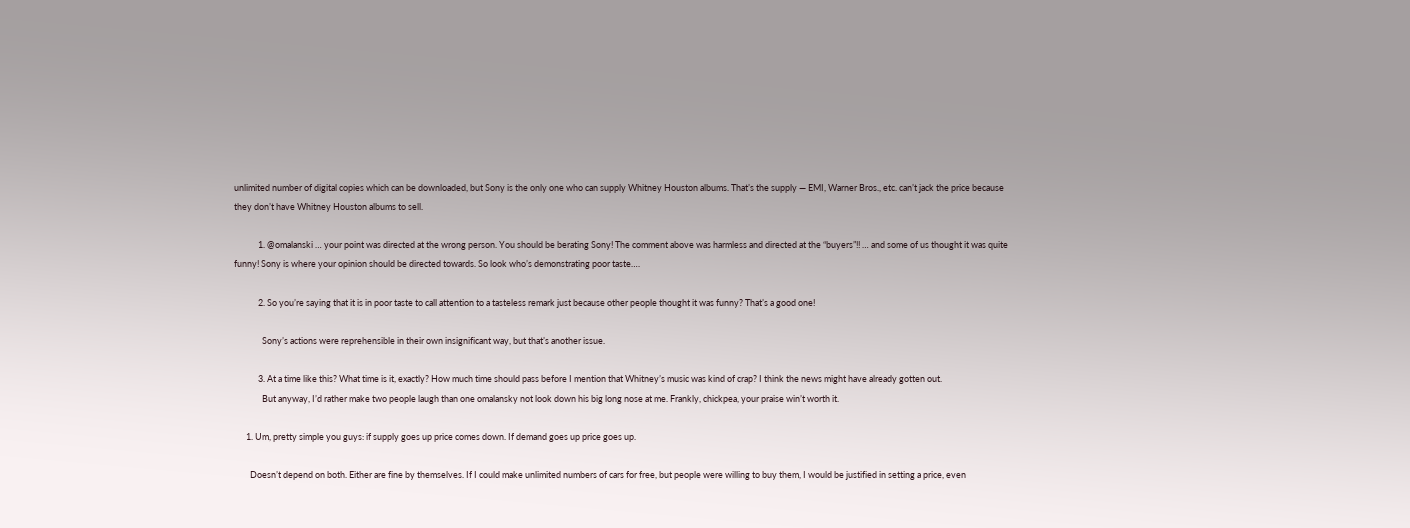unlimited number of digital copies which can be downloaded, but Sony is the only one who can supply Whitney Houston albums. That’s the supply — EMI, Warner Bros., etc. can’t jack the price because they don’t have Whitney Houston albums to sell.

            1. @omalanski … your point was directed at the wrong person. You should be berating Sony! The comment above was harmless and directed at the “buyers”!! … and some of us thought it was quite funny! Sony is where your opinion should be directed towards. So look who’s demonstrating poor taste….

            2. So you’re saying that it is in poor taste to call attention to a tasteless remark just because other people thought it was funny? That’s a good one!

              Sony’s actions were reprehensible in their own insignificant way, but that’s another issue.

            3. At a time like this? What time is it, exactly? How much time should pass before I mention that Whitney’s music was kind of crap? I think the news might have already gotten out.
              But anyway, I’d rather make two people laugh than one omalansky not look down his big long nose at me. Frankly, chickpea, your praise win’t worth it.

      1. Um, pretty simple you guys: if supply goes up price comes down. If demand goes up price goes up.

        Doesn’t depend on both. Either are fine by themselves. If I could make unlimited numbers of cars for free, but people were willing to buy them, I would be justified in setting a price, even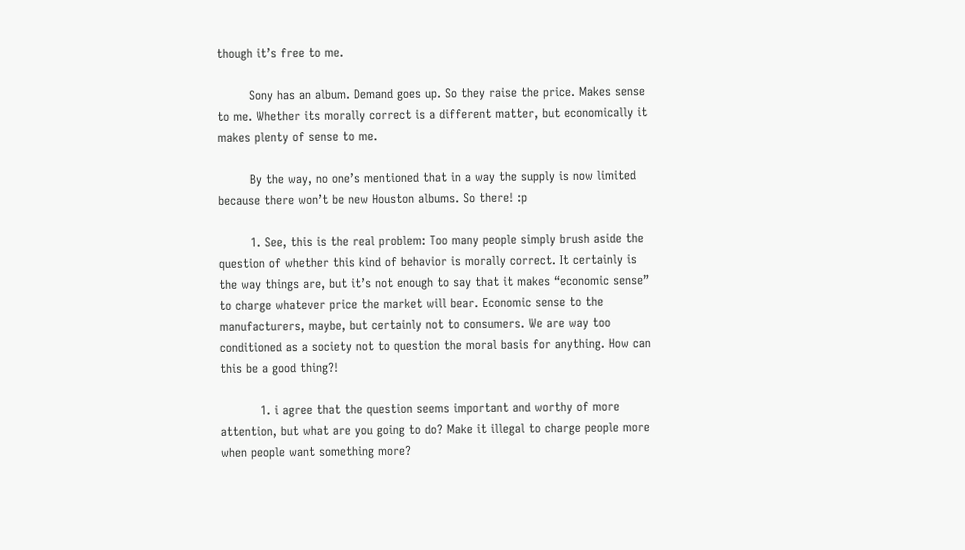though it’s free to me.

        Sony has an album. Demand goes up. So they raise the price. Makes sense to me. Whether its morally correct is a different matter, but economically it makes plenty of sense to me.

        By the way, no one’s mentioned that in a way the supply is now limited because there won’t be new Houston albums. So there! :p

        1. See, this is the real problem: Too many people simply brush aside the question of whether this kind of behavior is morally correct. It certainly is the way things are, but it’s not enough to say that it makes “economic sense” to charge whatever price the market will bear. Economic sense to the manufacturers, maybe, but certainly not to consumers. We are way too conditioned as a society not to question the moral basis for anything. How can this be a good thing?!

          1. i agree that the question seems important and worthy of more attention, but what are you going to do? Make it illegal to charge people more when people want something more?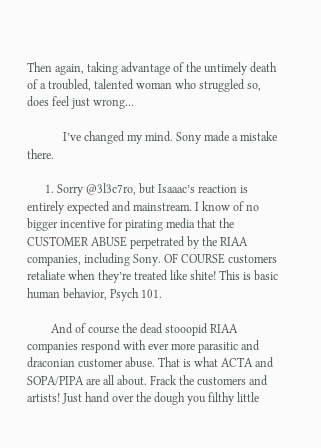Then again, taking advantage of the untimely death of a troubled, talented woman who struggled so, does feel just wrong…

            I’ve changed my mind. Sony made a mistake there.

      1. Sorry @3l3c7ro, but Isaaac’s reaction is entirely expected and mainstream. I know of no bigger incentive for pirating media that the CUSTOMER ABUSE perpetrated by the RIAA companies, including Sony. OF COURSE customers retaliate when they’re treated like shite! This is basic human behavior, Psych 101.

        And of course the dead stooopid RIAA companies respond with ever more parasitic and draconian customer abuse. That is what ACTA and SOPA/PIPA are all about. Frack the customers and artists! Just hand over the dough you filthy little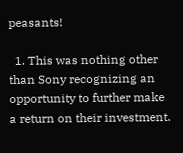peasants!

  1. This was nothing other than Sony recognizing an opportunity to further make a return on their investment.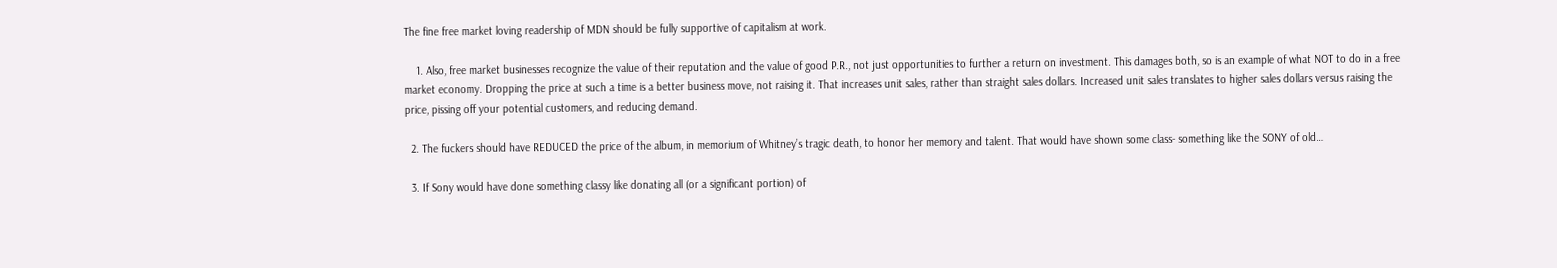The fine free market loving readership of MDN should be fully supportive of capitalism at work.

    1. Also, free market businesses recognize the value of their reputation and the value of good P.R., not just opportunities to further a return on investment. This damages both, so is an example of what NOT to do in a free market economy. Dropping the price at such a time is a better business move, not raising it. That increases unit sales, rather than straight sales dollars. Increased unit sales translates to higher sales dollars versus raising the price, pissing off your potential customers, and reducing demand.

  2. The fuckers should have REDUCED the price of the album, in memorium of Whitney’s tragic death, to honor her memory and talent. That would have shown some class- something like the SONY of old…

  3. If Sony would have done something classy like donating all (or a significant portion) of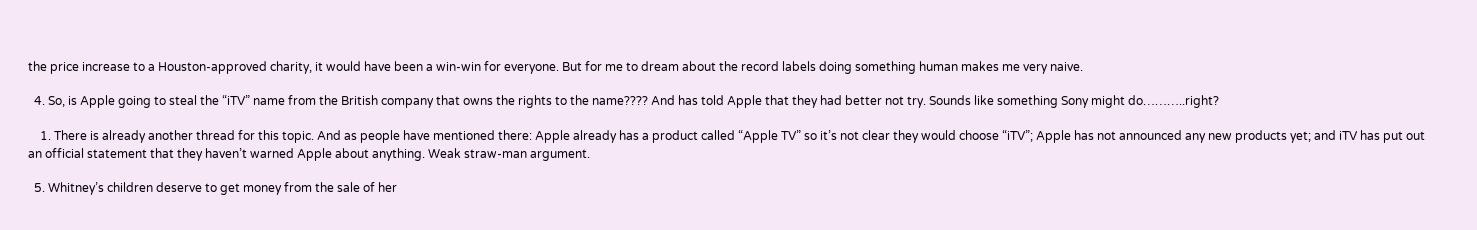the price increase to a Houston-approved charity, it would have been a win-win for everyone. But for me to dream about the record labels doing something human makes me very naive.

  4. So, is Apple going to steal the “iTV” name from the British company that owns the rights to the name???? And has told Apple that they had better not try. Sounds like something Sony might do………..right?

    1. There is already another thread for this topic. And as people have mentioned there: Apple already has a product called “Apple TV” so it’s not clear they would choose “iTV”; Apple has not announced any new products yet; and iTV has put out an official statement that they haven’t warned Apple about anything. Weak straw-man argument.

  5. Whitney’s children deserve to get money from the sale of her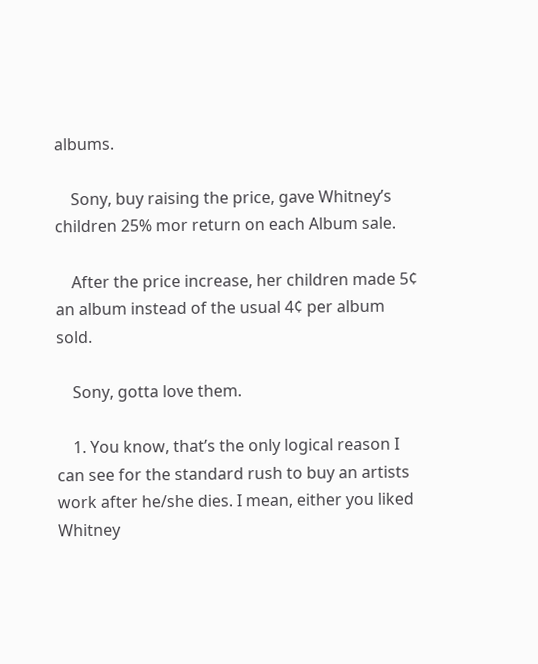albums.

    Sony, buy raising the price, gave Whitney’s children 25% mor return on each Album sale.

    After the price increase, her children made 5¢ an album instead of the usual 4¢ per album sold.

    Sony, gotta love them.

    1. You know, that’s the only logical reason I can see for the standard rush to buy an artists work after he/she dies. I mean, either you liked Whitney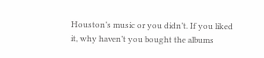Houston’s music or you didn’t. If you liked it, why haven’t you bought the albums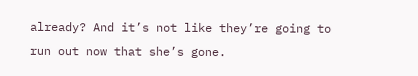already? And it’s not like they’re going to run out now that she’s gone.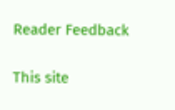Reader Feedback

This site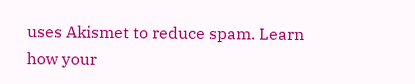uses Akismet to reduce spam. Learn how your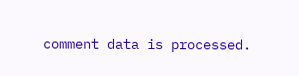comment data is processed.